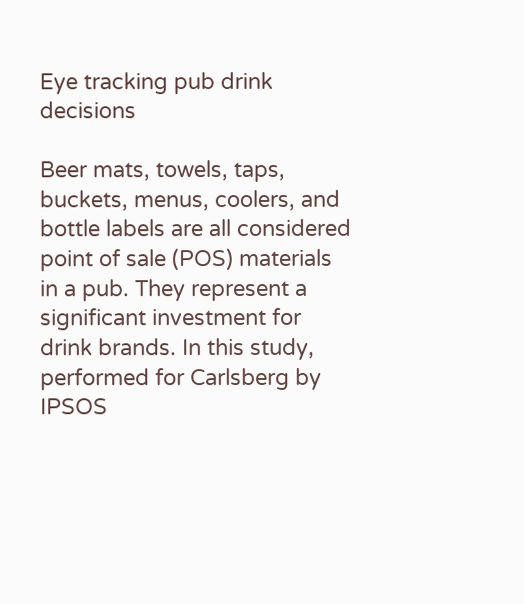Eye tracking pub drink decisions

Beer mats, towels, taps, buckets, menus, coolers, and bottle labels are all considered point of sale (POS) materials in a pub. They represent a significant investment for drink brands. In this study, performed for Carlsberg by IPSOS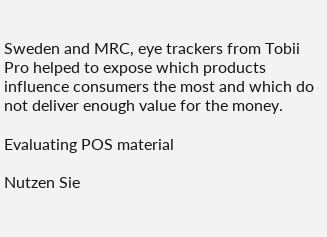Sweden and MRC, eye trackers from Tobii Pro helped to expose which products influence consumers the most and which do not deliver enough value for the money.

Evaluating POS material

Nutzen Sie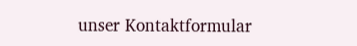unser Kontaktformular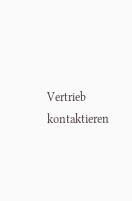Vertrieb kontaktieren